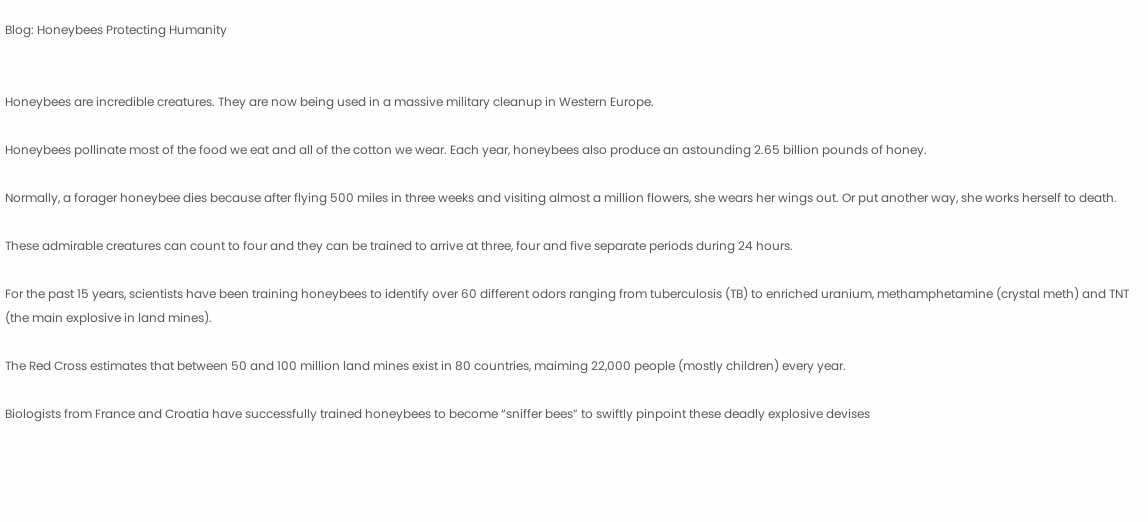Blog: Honeybees Protecting Humanity


Honeybees are incredible creatures. They are now being used in a massive military cleanup in Western Europe.

Honeybees pollinate most of the food we eat and all of the cotton we wear. Each year, honeybees also produce an astounding 2.65 billion pounds of honey.

Normally, a forager honeybee dies because after flying 500 miles in three weeks and visiting almost a million flowers, she wears her wings out. Or put another way, she works herself to death.

These admirable creatures can count to four and they can be trained to arrive at three, four and five separate periods during 24 hours.

For the past 15 years, scientists have been training honeybees to identify over 60 different odors ranging from tuberculosis (TB) to enriched uranium, methamphetamine (crystal meth) and TNT (the main explosive in land mines).

The Red Cross estimates that between 50 and 100 million land mines exist in 80 countries, maiming 22,000 people (mostly children) every year.

Biologists from France and Croatia have successfully trained honeybees to become “sniffer bees” to swiftly pinpoint these deadly explosive devises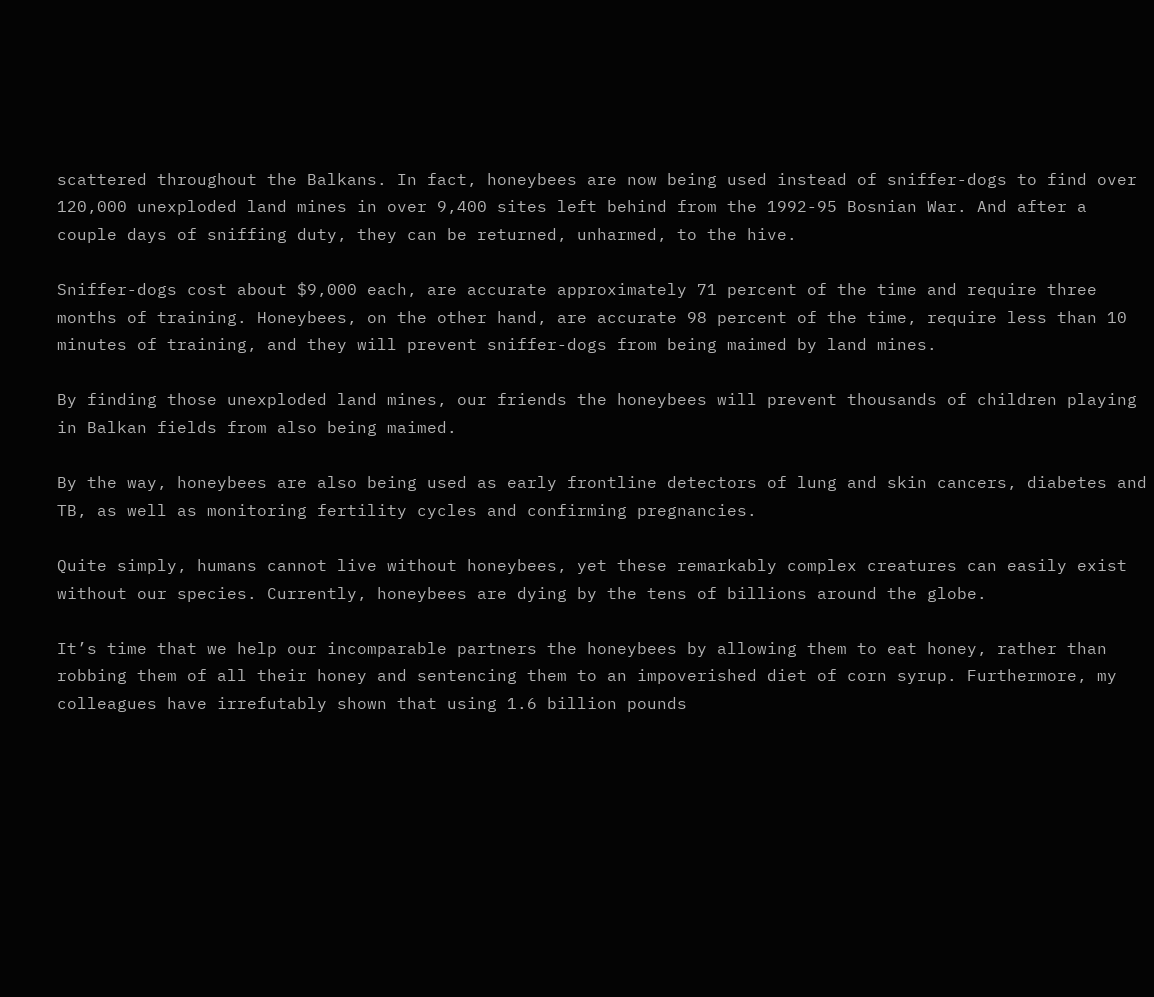scattered throughout the Balkans. In fact, honeybees are now being used instead of sniffer-dogs to find over 120,000 unexploded land mines in over 9,400 sites left behind from the 1992-95 Bosnian War. And after a couple days of sniffing duty, they can be returned, unharmed, to the hive.

Sniffer-dogs cost about $9,000 each, are accurate approximately 71 percent of the time and require three months of training. Honeybees, on the other hand, are accurate 98 percent of the time, require less than 10 minutes of training, and they will prevent sniffer-dogs from being maimed by land mines.

By finding those unexploded land mines, our friends the honeybees will prevent thousands of children playing in Balkan fields from also being maimed.

By the way, honeybees are also being used as early frontline detectors of lung and skin cancers, diabetes and TB, as well as monitoring fertility cycles and confirming pregnancies.

Quite simply, humans cannot live without honeybees, yet these remarkably complex creatures can easily exist without our species. Currently, honeybees are dying by the tens of billions around the globe.

It’s time that we help our incomparable partners the honeybees by allowing them to eat honey, rather than robbing them of all their honey and sentencing them to an impoverished diet of corn syrup. Furthermore, my colleagues have irrefutably shown that using 1.6 billion pounds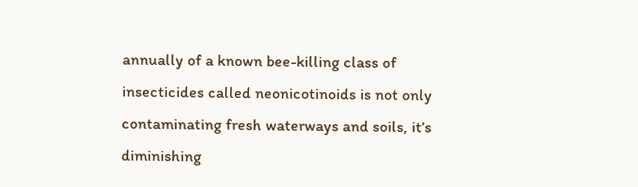annually of a known bee-killing class of insecticides called neonicotinoids is not only contaminating fresh waterways and soils, it’s diminishing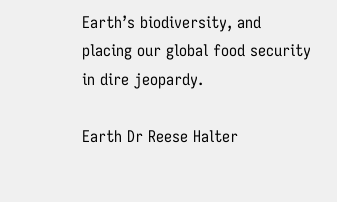Earth’s biodiversity, and placing our global food security in dire jeopardy.

Earth Dr Reese Halter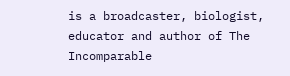is a broadcaster, biologist, educator and author of The Incomparable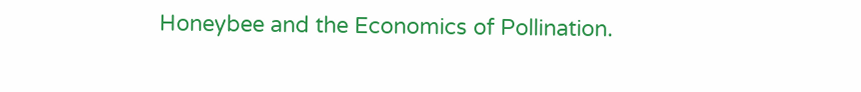Honeybee and the Economics of Pollination.